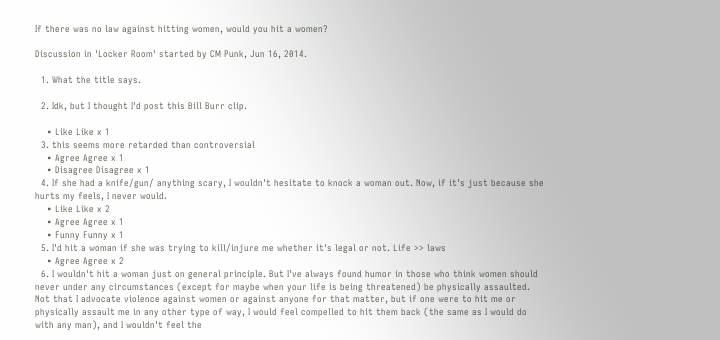If there was no law against hitting women, would you hit a women?

Discussion in 'Locker Room' started by CM Punk, Jun 16, 2014.

  1. What the title says.

  2. Idk, but I thought I'd post this Bill Burr clip.

    • Like Like x 1
  3. this seems more retarded than controversial
    • Agree Agree x 1
    • Disagree Disagree x 1
  4. If she had a knife/gun/ anything scary, I wouldn't hesitate to knock a woman out. Now, if it's just because she hurts my feels, I never would.
    • Like Like x 2
    • Agree Agree x 1
    • Funny Funny x 1
  5. I'd hit a woman if she was trying to kill/injure me whether it's legal or not. Life >> laws
    • Agree Agree x 2
  6. I wouldn't hit a woman just on general principle. But I've always found humor in those who think women should never under any circumstances (except for maybe when your life is being threatened) be physically assaulted. Not that I advocate violence against women or against anyone for that matter, but if one were to hit me or physically assault me in any other type of way, I would feel compelled to hit them back (the same as I would do with any man), and I wouldn't feel the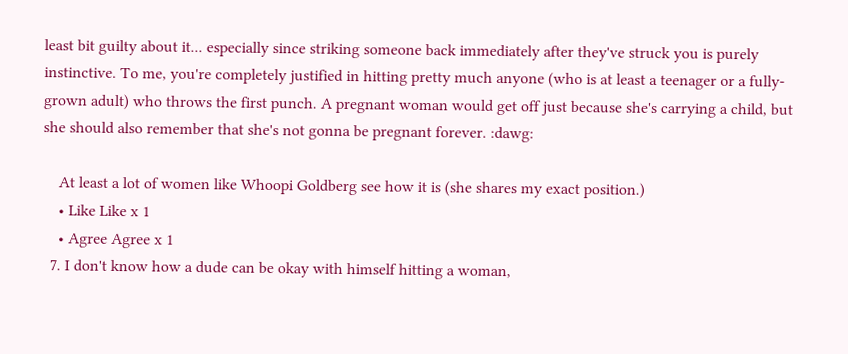least bit guilty about it... especially since striking someone back immediately after they've struck you is purely instinctive. To me, you're completely justified in hitting pretty much anyone (who is at least a teenager or a fully-grown adult) who throws the first punch. A pregnant woman would get off just because she's carrying a child, but she should also remember that she's not gonna be pregnant forever. :dawg:

    At least a lot of women like Whoopi Goldberg see how it is (she shares my exact position.)
    • Like Like x 1
    • Agree Agree x 1
  7. I don't know how a dude can be okay with himself hitting a woman,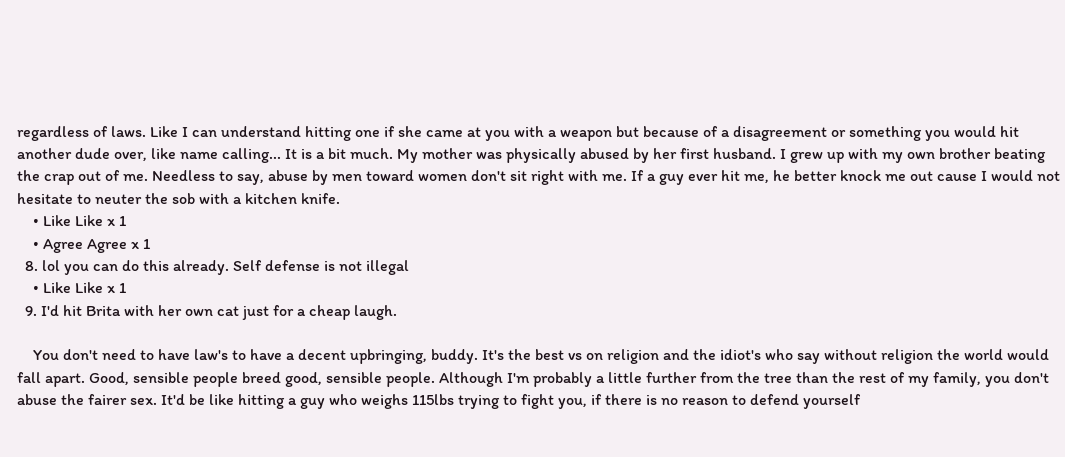regardless of laws. Like I can understand hitting one if she came at you with a weapon but because of a disagreement or something you would hit another dude over, like name calling... It is a bit much. My mother was physically abused by her first husband. I grew up with my own brother beating the crap out of me. Needless to say, abuse by men toward women don't sit right with me. If a guy ever hit me, he better knock me out cause I would not hesitate to neuter the sob with a kitchen knife.
    • Like Like x 1
    • Agree Agree x 1
  8. lol you can do this already. Self defense is not illegal
    • Like Like x 1
  9. I'd hit Brita with her own cat just for a cheap laugh.

    You don't need to have law's to have a decent upbringing, buddy. It's the best vs on religion and the idiot's who say without religion the world would fall apart. Good, sensible people breed good, sensible people. Although I'm probably a little further from the tree than the rest of my family, you don't abuse the fairer sex. It'd be like hitting a guy who weighs 115lbs trying to fight you, if there is no reason to defend yourself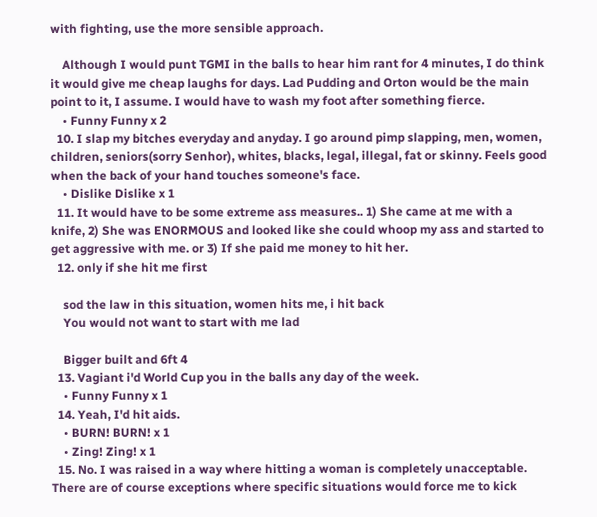with fighting, use the more sensible approach.

    Although I would punt TGMI in the balls to hear him rant for 4 minutes, I do think it would give me cheap laughs for days. Lad Pudding and Orton would be the main point to it, I assume. I would have to wash my foot after something fierce.
    • Funny Funny x 2
  10. I slap my bitches everyday and anyday. I go around pimp slapping, men, women, children, seniors(sorry Senhor), whites, blacks, legal, illegal, fat or skinny. Feels good when the back of your hand touches someone's face.
    • Dislike Dislike x 1
  11. It would have to be some extreme ass measures.. 1) She came at me with a knife, 2) She was ENORMOUS and looked like she could whoop my ass and started to get aggressive with me. or 3) If she paid me money to hit her.
  12. only if she hit me first

    sod the law in this situation, women hits me, i hit back
    You would not want to start with me lad

    Bigger built and 6ft 4
  13. Vagiant i'd World Cup you in the balls any day of the week.
    • Funny Funny x 1
  14. Yeah, I'd hit aids.
    • BURN! BURN! x 1
    • Zing! Zing! x 1
  15. No. I was raised in a way where hitting a woman is completely unacceptable. There are of course exceptions where specific situations would force me to kick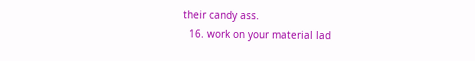their candy ass.
  16. work on your material lad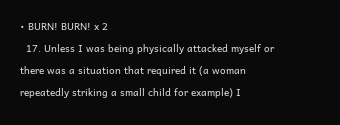• BURN! BURN! x 2
  17. Unless I was being physically attacked myself or there was a situation that required it (a woman repeatedly striking a small child for example) I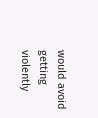would avoid getting violently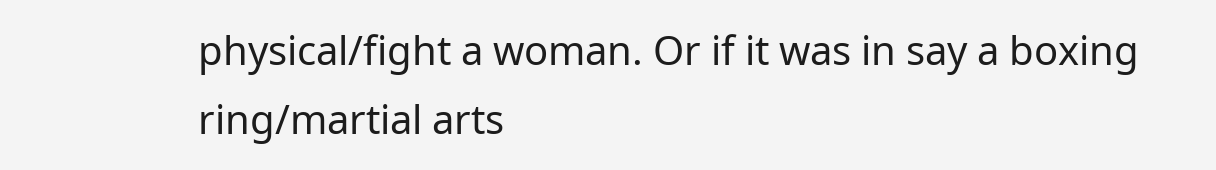physical/fight a woman. Or if it was in say a boxing ring/martial arts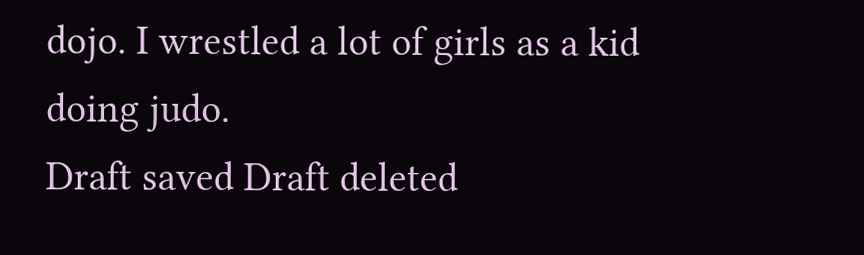dojo. I wrestled a lot of girls as a kid doing judo.
Draft saved Draft deleted